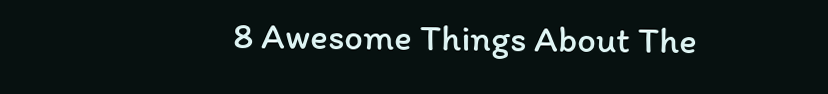8 Awesome Things About The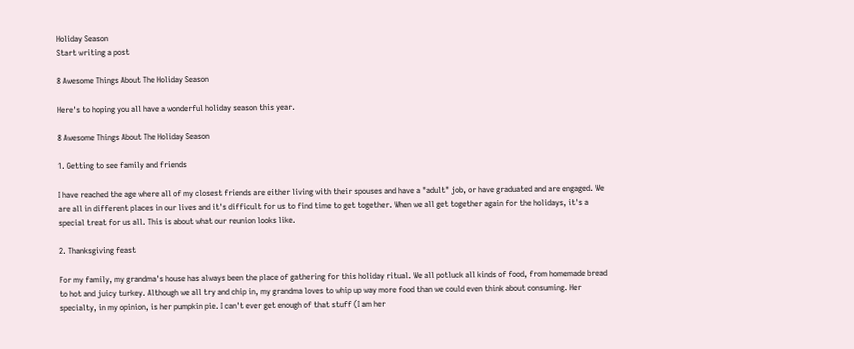Holiday Season
Start writing a post

8 Awesome Things About The Holiday Season

Here's to hoping you all have a wonderful holiday season this year.

8 Awesome Things About The Holiday Season

1. Getting to see family and friends

I have reached the age where all of my closest friends are either living with their spouses and have a "adult" job, or have graduated and are engaged. We are all in different places in our lives and it's difficult for us to find time to get together. When we all get together again for the holidays, it's a special treat for us all. This is about what our reunion looks like.

2. Thanksgiving feast

For my family, my grandma's house has always been the place of gathering for this holiday ritual. We all potluck all kinds of food, from homemade bread to hot and juicy turkey. Although we all try and chip in, my grandma loves to whip up way more food than we could even think about consuming. Her specialty, in my opinion, is her pumpkin pie. I can't ever get enough of that stuff (I am her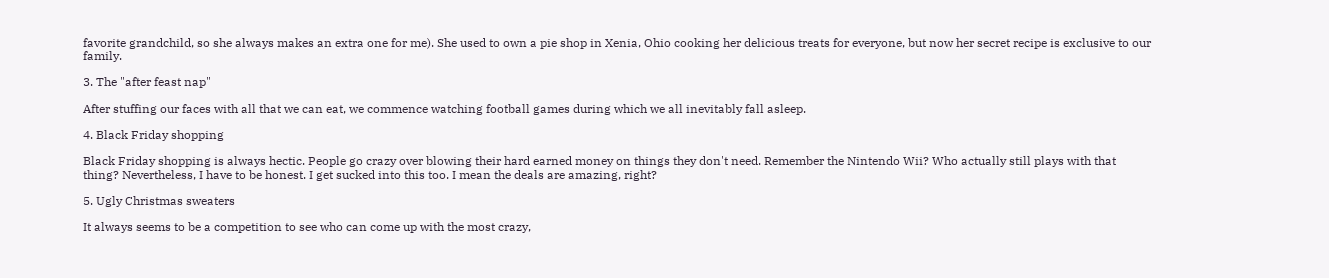favorite grandchild, so she always makes an extra one for me). She used to own a pie shop in Xenia, Ohio cooking her delicious treats for everyone, but now her secret recipe is exclusive to our family.

3. The "after feast nap"

After stuffing our faces with all that we can eat, we commence watching football games during which we all inevitably fall asleep.

4. Black Friday shopping

Black Friday shopping is always hectic. People go crazy over blowing their hard earned money on things they don't need. Remember the Nintendo Wii? Who actually still plays with that thing? Nevertheless, I have to be honest. I get sucked into this too. I mean the deals are amazing, right?

5. Ugly Christmas sweaters

It always seems to be a competition to see who can come up with the most crazy,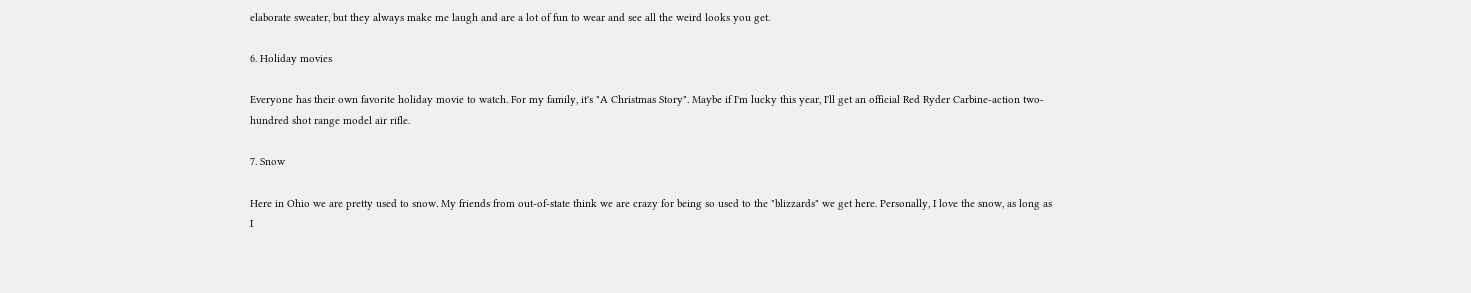elaborate sweater, but they always make me laugh and are a lot of fun to wear and see all the weird looks you get.

6. Holiday movies

Everyone has their own favorite holiday movie to watch. For my family, it's "A Christmas Story". Maybe if I'm lucky this year, I'll get an official Red Ryder Carbine-action two-hundred shot range model air rifle.

7. Snow

Here in Ohio we are pretty used to snow. My friends from out-of-state think we are crazy for being so used to the "blizzards" we get here. Personally, I love the snow, as long as I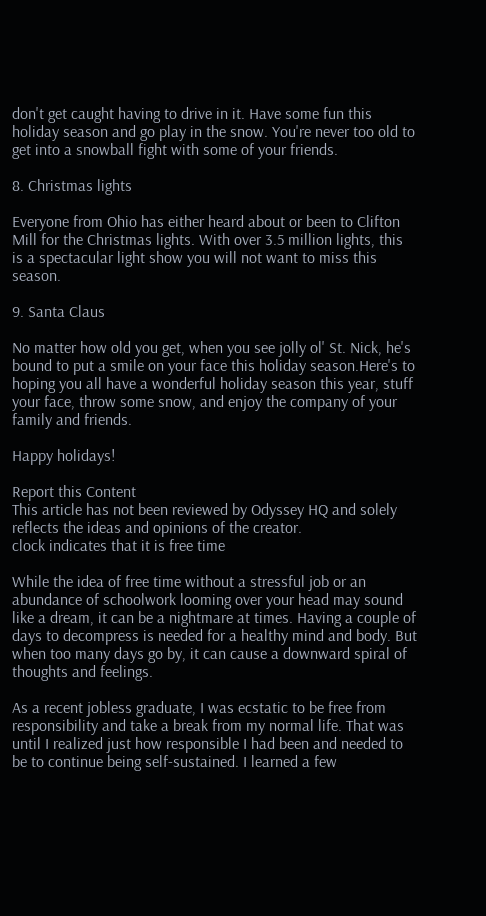don't get caught having to drive in it. Have some fun this holiday season and go play in the snow. You're never too old to get into a snowball fight with some of your friends.

8. Christmas lights

Everyone from Ohio has either heard about or been to Clifton Mill for the Christmas lights. With over 3.5 million lights, this is a spectacular light show you will not want to miss this season.

9. Santa Claus

No matter how old you get, when you see jolly ol' St. Nick, he's bound to put a smile on your face this holiday season.Here's to hoping you all have a wonderful holiday season this year, stuff your face, throw some snow, and enjoy the company of your family and friends.

Happy holidays!

Report this Content
This article has not been reviewed by Odyssey HQ and solely reflects the ideas and opinions of the creator.
clock indicates that it is free time

While the idea of free time without a stressful job or an abundance of schoolwork looming over your head may sound like a dream, it can be a nightmare at times. Having a couple of days to decompress is needed for a healthy mind and body. But when too many days go by, it can cause a downward spiral of thoughts and feelings.

As a recent jobless graduate, I was ecstatic to be free from responsibility and take a break from my normal life. That was until I realized just how responsible I had been and needed to be to continue being self-sustained. I learned a few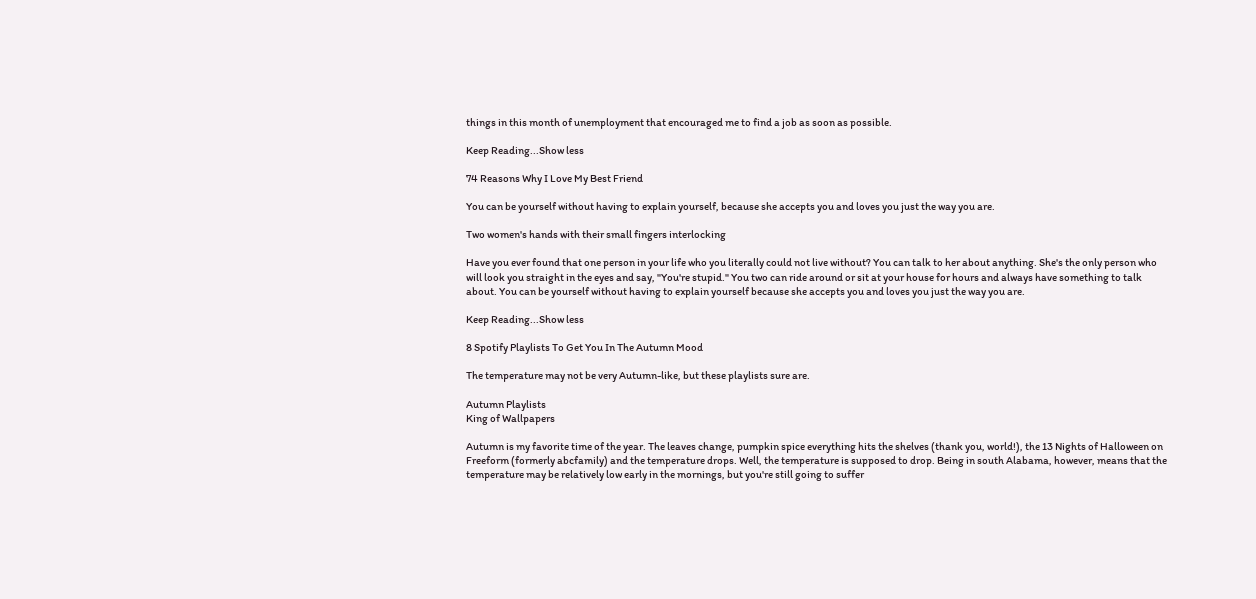things in this month of unemployment that encouraged me to find a job as soon as possible.

Keep Reading...Show less

74 Reasons Why I Love My Best Friend

You can be yourself without having to explain yourself, because she accepts you and loves you just the way you are.

Two women's hands with their small fingers interlocking

Have you ever found that one person in your life who you literally could not live without? You can talk to her about anything. She's the only person who will look you straight in the eyes and say, "You're stupid." You two can ride around or sit at your house for hours and always have something to talk about. You can be yourself without having to explain yourself because she accepts you and loves you just the way you are.

Keep Reading...Show less

8 Spotify Playlists To Get You In The Autumn Mood

The temperature may not be very Autumn-like, but these playlists sure are.

Autumn Playlists
King of Wallpapers

Autumn is my favorite time of the year. The leaves change, pumpkin spice everything hits the shelves (thank you, world!), the 13 Nights of Halloween on Freeform (formerly abcfamily) and the temperature drops. Well, the temperature is supposed to drop. Being in south Alabama, however, means that the temperature may be relatively low early in the mornings, but you're still going to suffer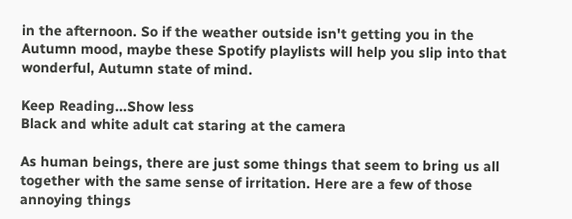in the afternoon. So if the weather outside isn't getting you in the Autumn mood, maybe these Spotify playlists will help you slip into that wonderful, Autumn state of mind.

Keep Reading...Show less
Black and white adult cat staring at the camera

As human beings, there are just some things that seem to bring us all together with the same sense of irritation. Here are a few of those annoying things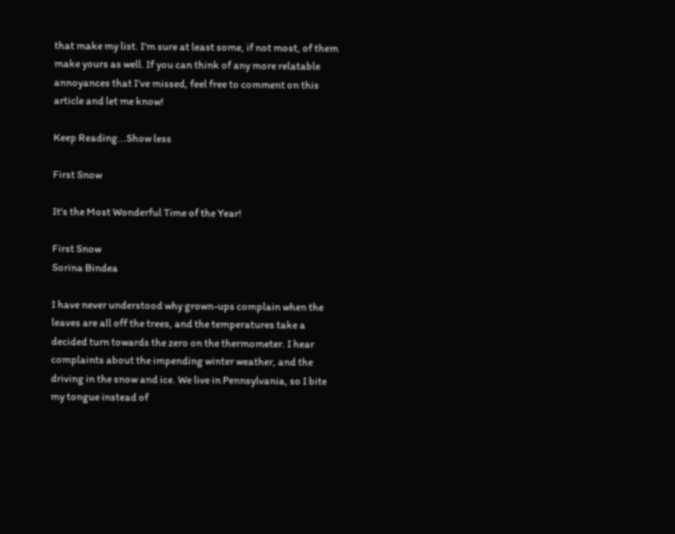that make my list. I'm sure at least some, if not most, of them make yours as well. If you can think of any more relatable annoyances that I've missed, feel free to comment on this article and let me know!

Keep Reading...Show less

First Snow

It's the Most Wonderful Time of the Year!

First Snow
Sorina Bindea

I have never understood why grown-ups complain when the leaves are all off the trees, and the temperatures take a decided turn towards the zero on the thermometer. I hear complaints about the impending winter weather, and the driving in the snow and ice. We live in Pennsylvania, so I bite my tongue instead of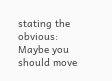stating the obvious: Maybe you should move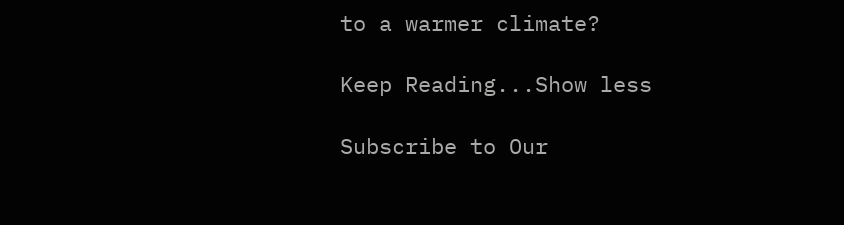to a warmer climate?

Keep Reading...Show less

Subscribe to Our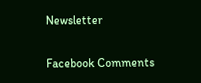Newsletter

Facebook Comments